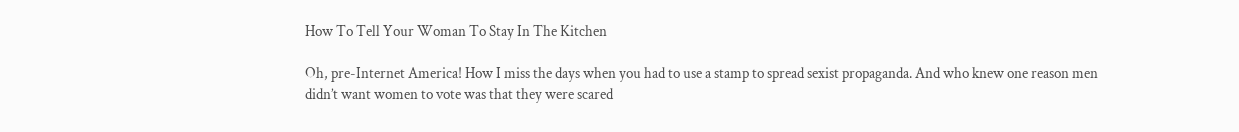How To Tell Your Woman To Stay In The Kitchen

Oh, pre-Internet America! How I miss the days when you had to use a stamp to spread sexist propaganda. And who knew one reason men didn’t want women to vote was that they were scared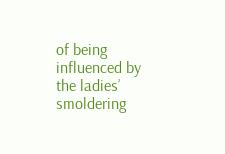of being influenced by the ladies’ smoldering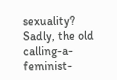sexuality? Sadly, the old calling-a-feminist-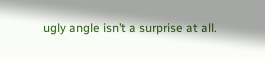ugly angle isn’t a surprise at all.